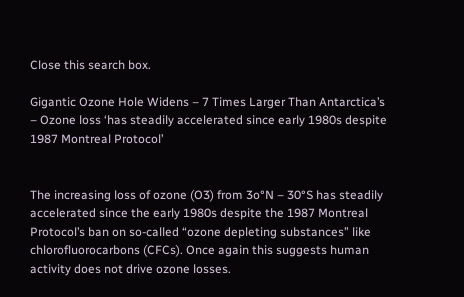Close this search box.

Gigantic Ozone Hole Widens – 7 Times Larger Than Antarctica’s – Ozone loss ‘has steadily accelerated since early 1980s despite 1987 Montreal Protocol’


The increasing loss of ozone (O3) from 3o°N – 30°S has steadily accelerated since the early 1980s despite the 1987 Montreal Protocol’s ban on so-called “ozone depleting substances” like chlorofluorocarbons (CFCs). Once again this suggests human activity does not drive ozone losses.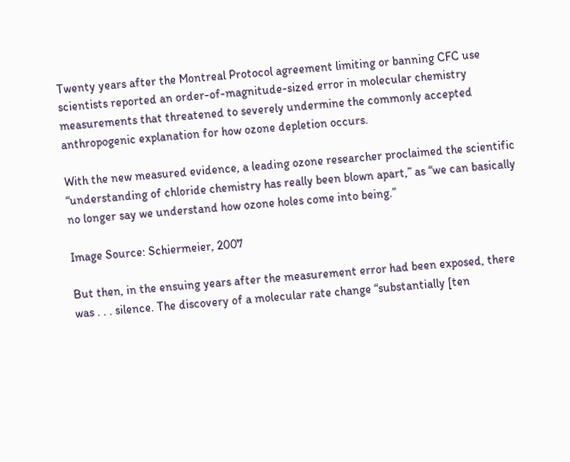Twenty years after the Montreal Protocol agreement limiting or banning CFC use scientists reported an order-of-magnitude-sized error in molecular chemistry measurements that threatened to severely undermine the commonly accepted anthropogenic explanation for how ozone depletion occurs.

With the new measured evidence, a leading ozone researcher proclaimed the scientific “understanding of chloride chemistry has really been blown apart,” as “we can basically no longer say we understand how ozone holes come into being.”

Image Source: Schiermeier, 2007

But then, in the ensuing years after the measurement error had been exposed, there was . . . silence. The discovery of a molecular rate change “substantially [ten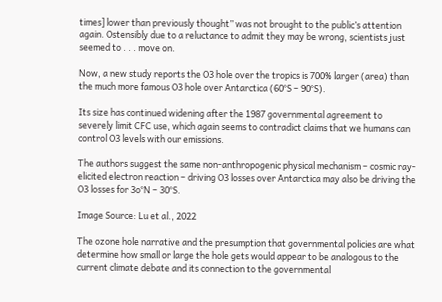times] lower than previously thought” was not brought to the public’s attention again. Ostensibly due to a reluctance to admit they may be wrong, scientists just seemed to . . . move on.

Now, a new study reports the O3 hole over the tropics is 700% larger (area) than the much more famous O3 hole over Antarctica (60°S – 90°S).

Its size has continued widening after the 1987 governmental agreement to severely limit CFC use, which again seems to contradict claims that we humans can control O3 levels with our emissions.

The authors suggest the same non-anthropogenic physical mechanism – cosmic ray-elicited electron reaction – driving O3 losses over Antarctica may also be driving the O3 losses for 3o°N – 30°S.

Image Source: Lu et al., 2022

The ozone hole narrative and the presumption that governmental policies are what determine how small or large the hole gets would appear to be analogous to the current climate debate and its connection to the governmental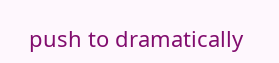push to dramatically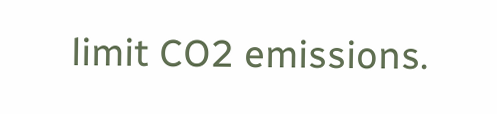limit CO2 emissions.